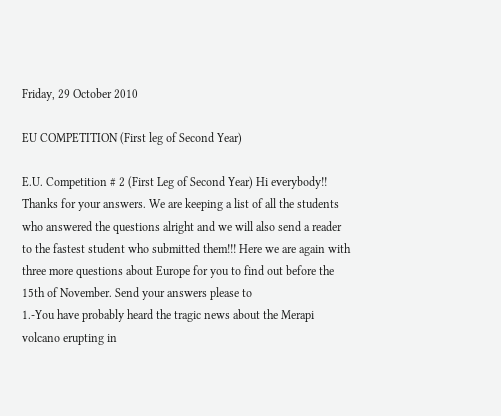Friday, 29 October 2010

EU COMPETITION (First leg of Second Year)

E.U. Competition # 2 (First Leg of Second Year) Hi everybody!! Thanks for your answers. We are keeping a list of all the students who answered the questions alright and we will also send a reader to the fastest student who submitted them!!! Here we are again with three more questions about Europe for you to find out before the 15th of November. Send your answers please to
1.-You have probably heard the tragic news about the Merapi volcano erupting in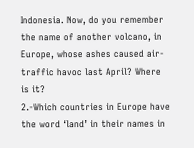Indonesia. Now, do you remember the name of another volcano, in Europe, whose ashes caused air-traffic havoc last April? Where is it?
2.-Which countries in Europe have the word ‘land’ in their names in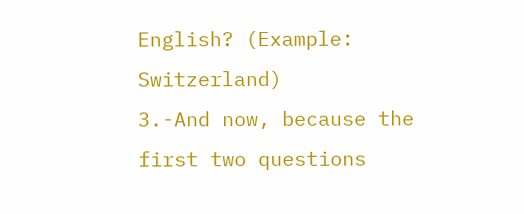English? (Example: Switzerland)
3.-And now, because the first two questions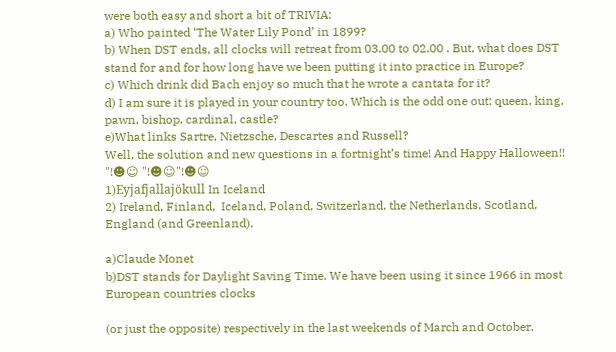were both easy and short a bit of TRIVIA:
a) Who painted ‘The Water Lily Pond’ in 1899?
b) When DST ends, all clocks will retreat from 03.00 to 02.00 . But, what does DST stand for and for how long have we been putting it into practice in Europe?
c) Which drink did Bach enjoy so much that he wrote a cantata for it?
d) I am sure it is played in your country too. Which is the odd one out: queen, king, pawn, bishop, cardinal, castle?
e)What links Sartre, Nietzsche, Descartes and Russell?
Well, the solution and new questions in a fortnight’s time! And Happy Halloween!! "!☻☺ "!☻☺"!☻☺
1)Eyjafjallajökull In Iceland
2) Ireland, Finland,  Iceland, Poland, Switzerland, the Netherlands, Scotland, England (and Greenland).

a)Claude Monet
b)DST stands for Daylight Saving Time. We have been using it since 1966 in most European countries clocks

(or just the opposite) respectively in the last weekends of March and October.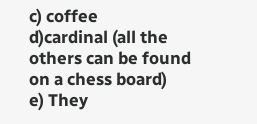c) coffee
d)cardinal (all the others can be found on a chess board)
e) They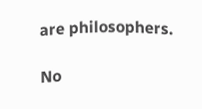are philosophers.

No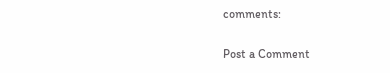comments:

Post a Comment